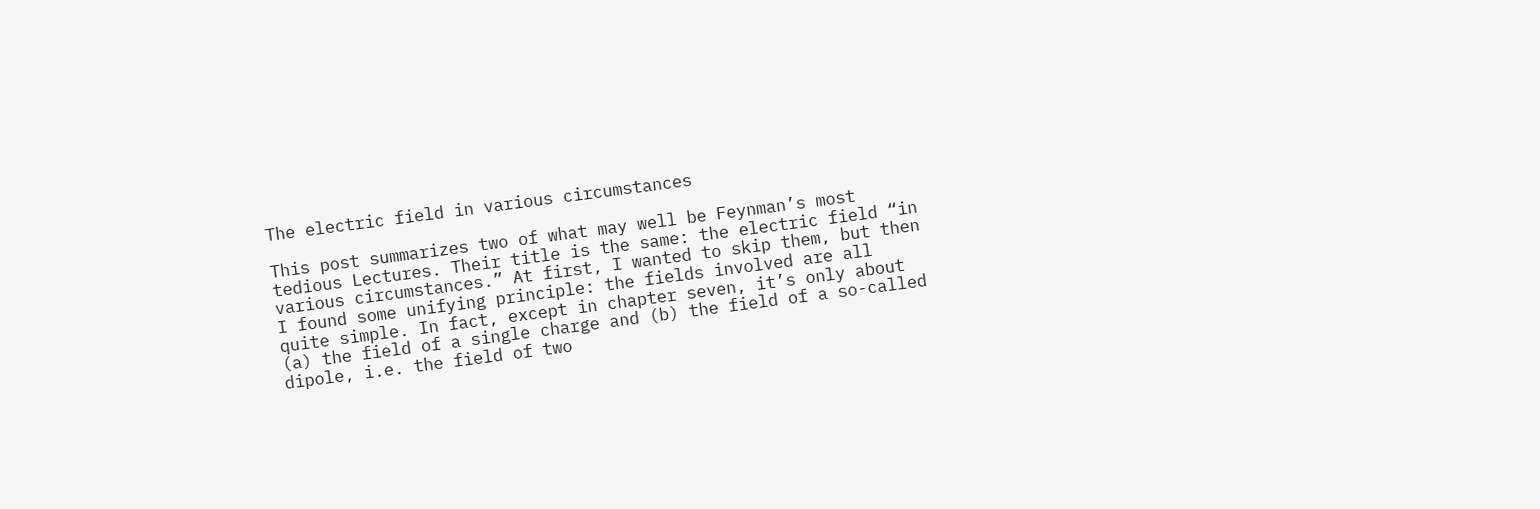The electric field in various circumstances

This post summarizes two of what may well be Feynman’s most tedious Lectures. Their title is the same: the electric field “in various circumstances.” At first, I wanted to skip them, but then I found some unifying principle: the fields involved are all quite simple. In fact, except in chapter seven, it’s only about (a) the field of a single charge and (b) the field of a so-called dipole, i.e. the field of two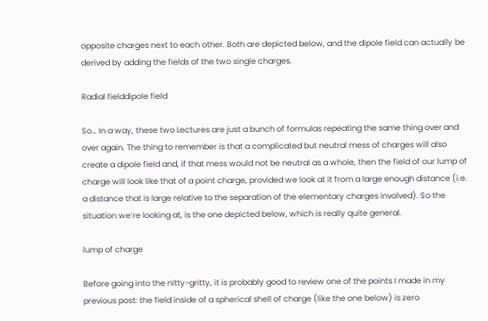opposite charges next to each other. Both are depicted below, and the dipole field can actually be derived by adding the fields of the two single charges.

Radial fielddipole field

So… In a way, these two Lectures are just a bunch of formulas repeating the same thing over and over again. The thing to remember is that a complicated but neutral mess of charges will also create a dipole field and, if that mess would not be neutral as a whole, then the field of our lump of charge will look like that of a point charge, provided we look at it from a large enough distance (i.e. a distance that is large relative to the separation of the elementary charges involved). So the situation we’re looking at, is the one depicted below, which is really quite general.

lump of charge

Before going into the nitty-gritty, it is probably good to review one of the points I made in my previous post: the field inside of a spherical shell of charge (like the one below) is zero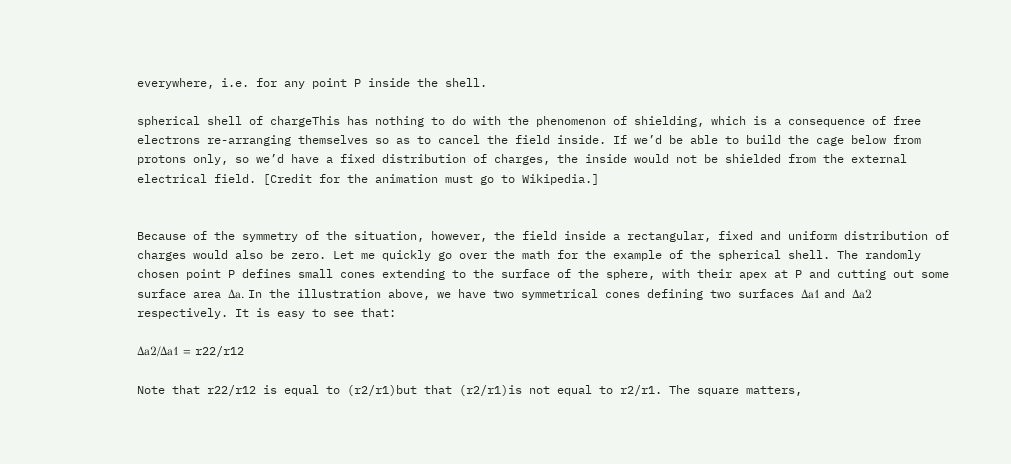everywhere, i.e. for any point P inside the shell.

spherical shell of chargeThis has nothing to do with the phenomenon of shielding, which is a consequence of free electrons re-arranging themselves so as to cancel the field inside. If we’d be able to build the cage below from protons only, so we’d have a fixed distribution of charges, the inside would not be shielded from the external electrical field. [Credit for the animation must go to Wikipedia.]


Because of the symmetry of the situation, however, the field inside a rectangular, fixed and uniform distribution of charges would also be zero. Let me quickly go over the math for the example of the spherical shell. The randomly chosen point P defines small cones extending to the surface of the sphere, with their apex at P and cutting out some surface area Δa. In the illustration above, we have two symmetrical cones defining two surfaces Δa1 and Δa2 respectively. It is easy to see that:

Δa2/Δa1 = r22/r12

Note that r22/r12 is equal to (r2/r1)but that (r2/r1)is not equal to r2/r1. The square matters,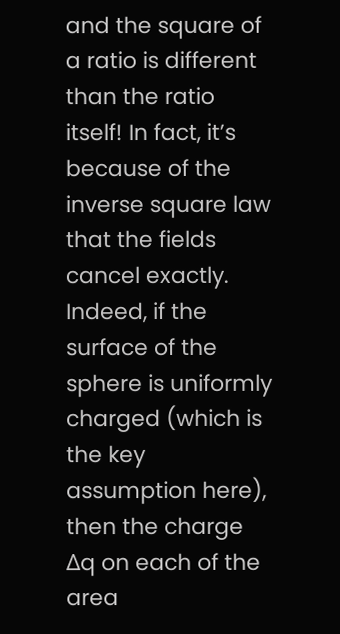and the square of a ratio is different than the ratio itself! In fact, it’s because of the inverse square law that the fields cancel exactly. Indeed, if the surface of the sphere is uniformly charged (which is the key assumption here), then the charge Δq on each of the area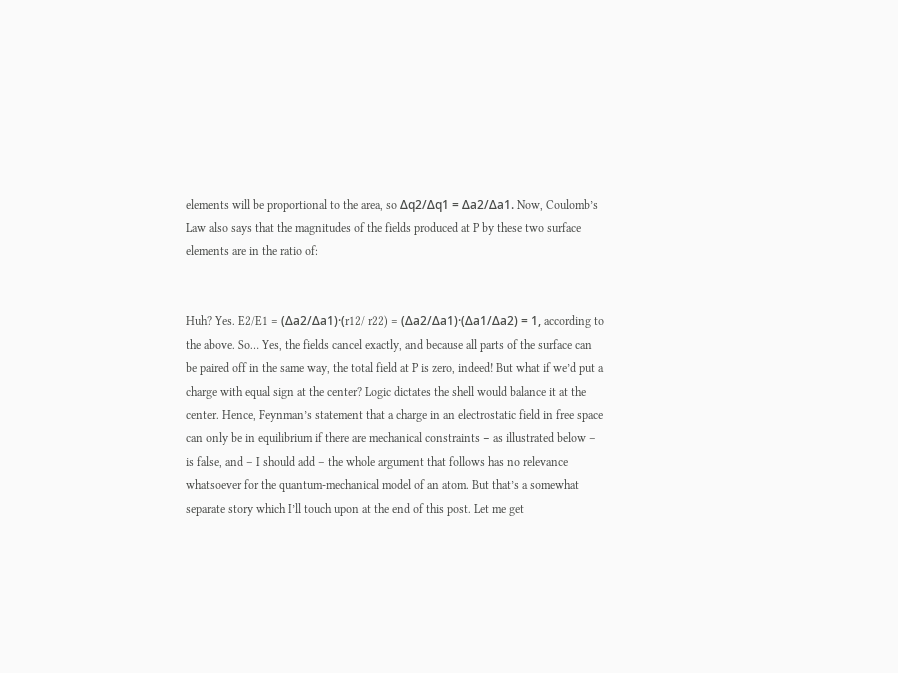elements will be proportional to the area, so Δq2/Δq1 = Δa2/Δa1. Now, Coulomb’s Law also says that the magnitudes of the fields produced at P by these two surface elements are in the ratio of:


Huh? Yes. E2/E1 = (Δa2/Δa1)·(r12/ r22) = (Δa2/Δa1)·(Δa1/Δa2) = 1, according to the above. So… Yes, the fields cancel exactly, and because all parts of the surface can be paired off in the same way, the total field at P is zero, indeed! But what if we’d put a charge with equal sign at the center? Logic dictates the shell would balance it at the center. Hence, Feynman’s statement that a charge in an electrostatic field in free space can only be in equilibrium if there are mechanical constraints − as illustrated below – is false, and – I should add – the whole argument that follows has no relevance whatsoever for the quantum-mechanical model of an atom. But that’s a somewhat separate story which I’ll touch upon at the end of this post. Let me get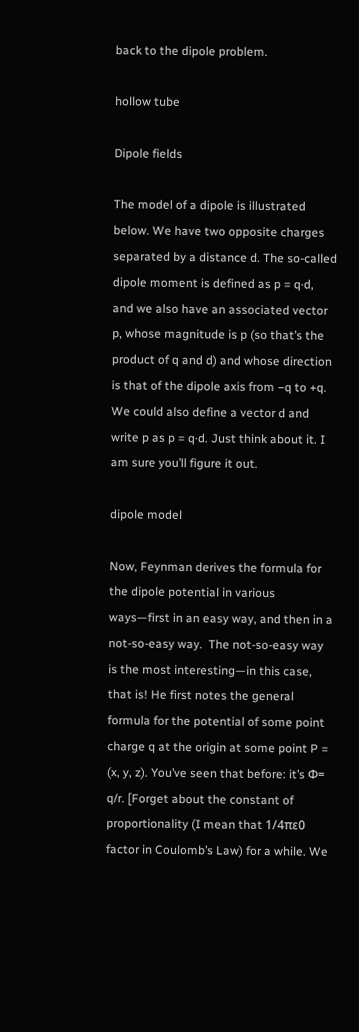back to the dipole problem.

hollow tube

Dipole fields

The model of a dipole is illustrated below. We have two opposite charges separated by a distance d. The so-called dipole moment is defined as p = q·d, and we also have an associated vector p, whose magnitude is p (so that’s the product of q and d) and whose direction is that of the dipole axis from −q to +q. We could also define a vector d and write p as p = q·d. Just think about it. I am sure you’ll figure it out.

dipole model

Now, Feynman derives the formula for the dipole potential in various ways—first in an easy way, and then in a not-so-easy way.  The not-so-easy way is the most interesting—in this case, that is! He first notes the general formula for the potential of some point charge q at the origin at some point P = (x, y, z). You’ve seen that before: it’s Φ= q/r. [Forget about the constant of proportionality (I mean that 1/4πε0 factor in Coulomb’s Law) for a while. We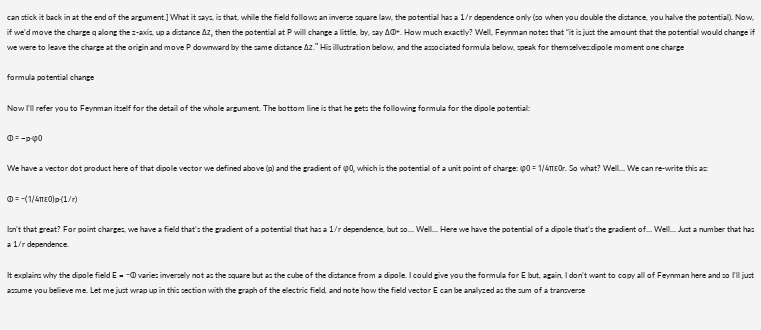can stick it back in at the end of the argument.] What it says, is that, while the field follows an inverse square law, the potential has a 1/r dependence only (so when you double the distance, you halve the potential). Now, if we’d move the charge q along the z-axis, up a distance Δz, then the potential at P will change a little, by, say ΔΦ+. How much exactly? Well, Feynman notes that “it is just the amount that the potential would change if we were to leave the charge at the origin and move P downward by the same distance Δz.” His illustration below, and the associated formula below, speak for themselves:dipole moment one charge

formula potential change

Now I’ll refer you to Feynman itself for the detail of the whole argument. The bottom line is that he gets the following formula for the dipole potential:

Φ = −p·φ0

We have a vector dot product here of that dipole vector we defined above (p) and the gradient of φ0, which is the potential of a unit point of charge: φ0 = 1/4πε0r. So what? Well… We can re-write this as:

Φ = −(1/4πε0)p·(1/r)

Isn’t that great? For point charges, we have a field that’s the gradient of a potential that has a 1/r dependence, but so… Well… Here we have the potential of a dipole that’s the gradient of… Well… Just a number that has a 1/r dependence.

It explains why the dipole field E = −Φ varies inversely not as the square but as the cube of the distance from a dipole. I could give you the formula for E but, again, I don’t want to copy all of Feynman here and so I’ll just assume you believe me. Let me just wrap up in this section with the graph of the electric field, and note how the field vector E can be analyzed as the sum of a transverse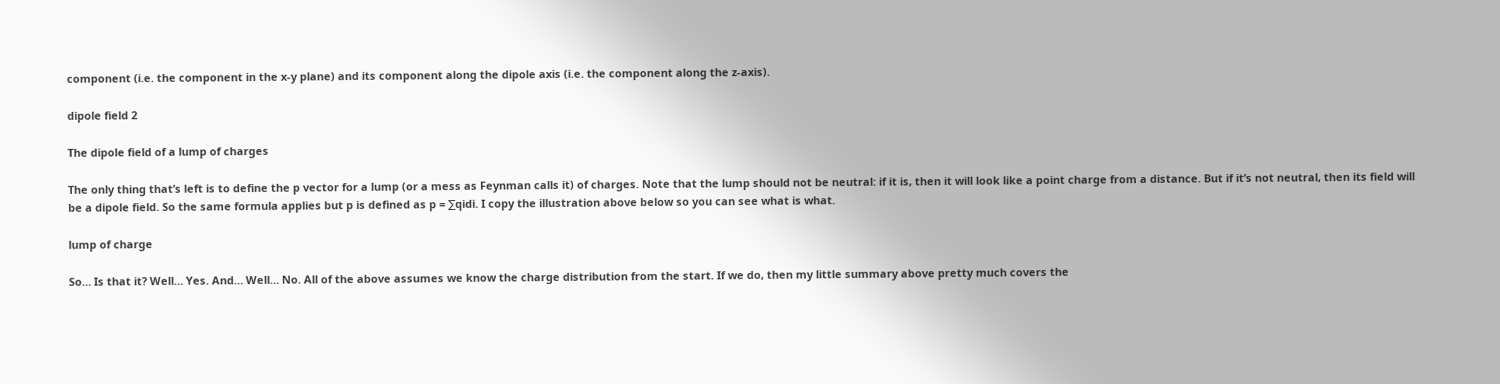component (i.e. the component in the x-y plane) and its component along the dipole axis (i.e. the component along the z-axis).

dipole field 2

The dipole field of a lump of charges

The only thing that’s left is to define the p vector for a lump (or a mess as Feynman calls it) of charges. Note that the lump should not be neutral: if it is, then it will look like a point charge from a distance. But if it’s not neutral, then its field will be a dipole field. So the same formula applies but p is defined as p = ∑qidi. I copy the illustration above below so you can see what is what.

lump of charge

So… Is that it? Well… Yes. And… Well… No. All of the above assumes we know the charge distribution from the start. If we do, then my little summary above pretty much covers the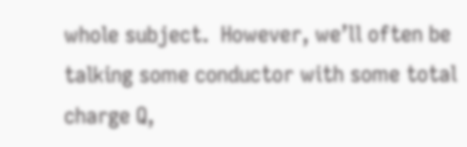whole subject.  However, we’ll often be talking some conductor with some total charge Q,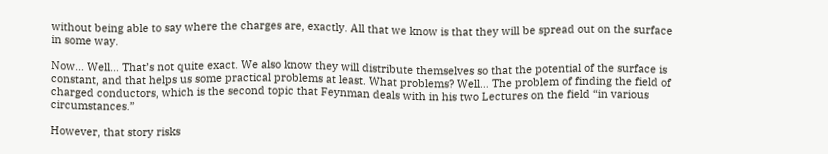without being able to say where the charges are, exactly. All that we know is that they will be spread out on the surface in some way.

Now… Well… That’s not quite exact. We also know they will distribute themselves so that the potential of the surface is constant, and that helps us some practical problems at least. What problems? Well… The problem of finding the field of charged conductors, which is the second topic that Feynman deals with in his two Lectures on the field “in various circumstances.”

However, that story risks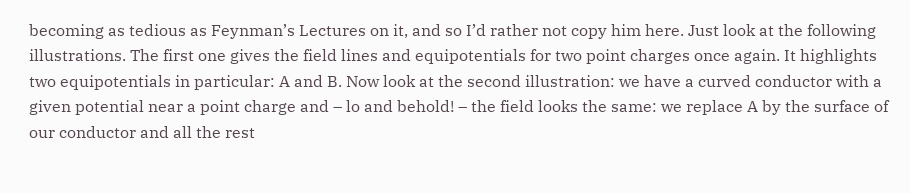becoming as tedious as Feynman’s Lectures on it, and so I’d rather not copy him here. Just look at the following illustrations. The first one gives the field lines and equipotentials for two point charges once again. It highlights two equipotentials in particular: A and B. Now look at the second illustration: we have a curved conductor with a given potential near a point charge and – lo and behold! – the field looks the same: we replace A by the surface of our conductor and all the rest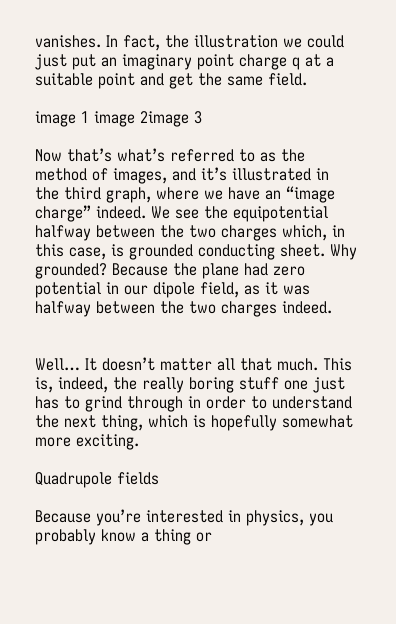vanishes. In fact, the illustration we could just put an imaginary point charge q at a suitable point and get the same field.

image 1 image 2image 3

Now that’s what’s referred to as the method of images, and it’s illustrated in the third graph, where we have an “image charge” indeed. We see the equipotential halfway between the two charges which, in this case, is grounded conducting sheet. Why grounded? Because the plane had zero potential in our dipole field, as it was halfway between the two charges indeed.


Well… It doesn’t matter all that much. This is, indeed, the really boring stuff one just has to grind through in order to understand the next thing, which is hopefully somewhat more exciting.

Quadrupole fields

Because you’re interested in physics, you probably know a thing or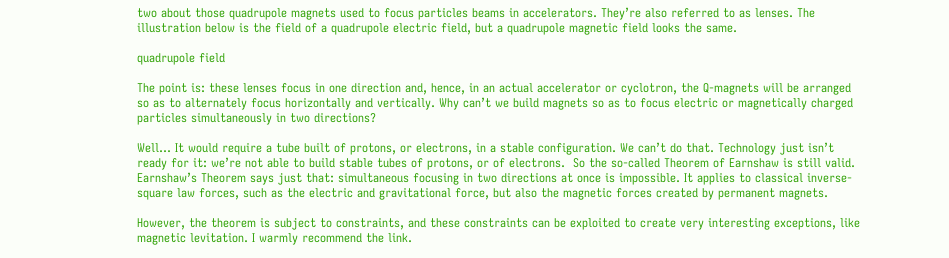two about those quadrupole magnets used to focus particles beams in accelerators. They’re also referred to as lenses. The illustration below is the field of a quadrupole electric field, but a quadrupole magnetic field looks the same.

quadrupole field

The point is: these lenses focus in one direction and, hence, in an actual accelerator or cyclotron, the Q-magnets will be arranged so as to alternately focus horizontally and vertically. Why can’t we build magnets so as to focus electric or magnetically charged particles simultaneously in two directions?

Well… It would require a tube built of protons, or electrons, in a stable configuration. We can’t do that. Technology just isn’t ready for it: we’re not able to build stable tubes of protons, or of electrons.  So the so-called Theorem of Earnshaw is still valid. Earnshaw’s Theorem says just that: simultaneous focusing in two directions at once is impossible. It applies to classical inverse-square law forces, such as the electric and gravitational force, but also the magnetic forces created by permanent magnets.

However, the theorem is subject to constraints, and these constraints can be exploited to create very interesting exceptions, like magnetic levitation. I warmly recommend the link.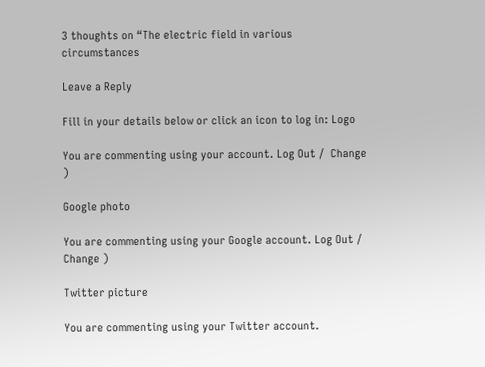3 thoughts on “The electric field in various circumstances

Leave a Reply

Fill in your details below or click an icon to log in: Logo

You are commenting using your account. Log Out /  Change )

Google photo

You are commenting using your Google account. Log Out /  Change )

Twitter picture

You are commenting using your Twitter account.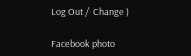Log Out /  Change )

Facebook photo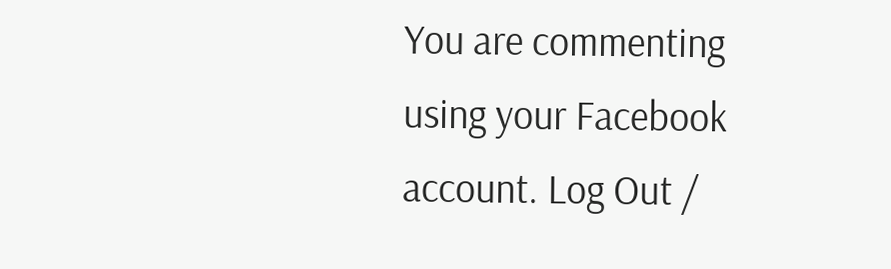You are commenting using your Facebook account. Log Out /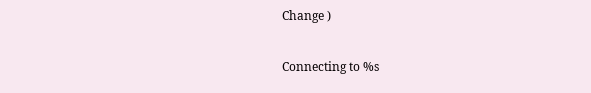Change )

Connecting to %s